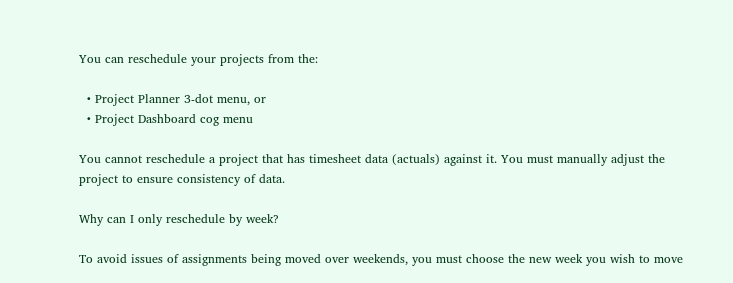You can reschedule your projects from the:

  • Project Planner 3-dot menu, or
  • Project Dashboard cog menu

You cannot reschedule a project that has timesheet data (actuals) against it. You must manually adjust the project to ensure consistency of data.

Why can I only reschedule by week?

To avoid issues of assignments being moved over weekends, you must choose the new week you wish to move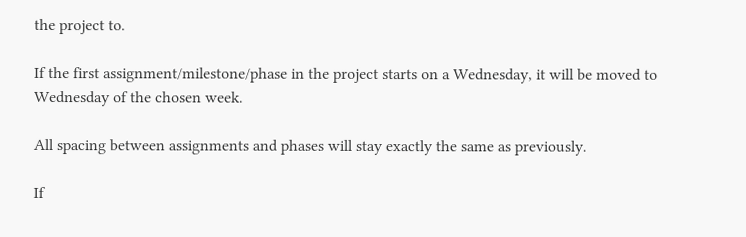the project to.

If the first assignment/milestone/phase in the project starts on a Wednesday, it will be moved to Wednesday of the chosen week.

All spacing between assignments and phases will stay exactly the same as previously.

If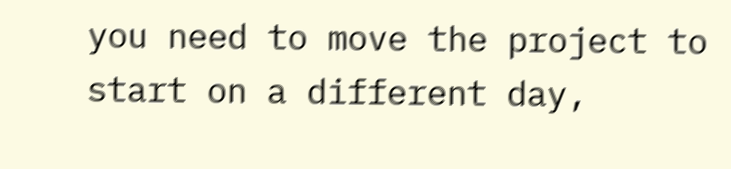you need to move the project to start on a different day,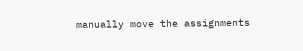manually move the assignments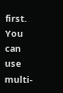first. You can use multi-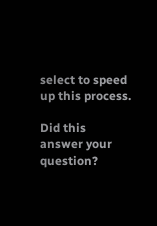select to speed up this process.

Did this answer your question?